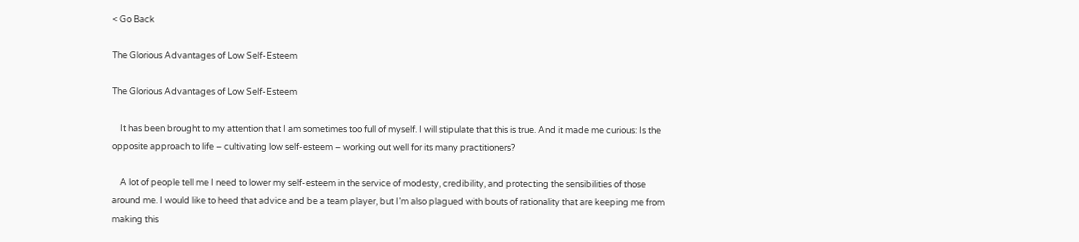< Go Back

The Glorious Advantages of Low Self-Esteem

The Glorious Advantages of Low Self-Esteem

    It has been brought to my attention that I am sometimes too full of myself. I will stipulate that this is true. And it made me curious: Is the opposite approach to life – cultivating low self-esteem – working out well for its many practitioners?

    A lot of people tell me I need to lower my self-esteem in the service of modesty, credibility, and protecting the sensibilities of those around me. I would like to heed that advice and be a team player, but I’m also plagued with bouts of rationality that are keeping me from making this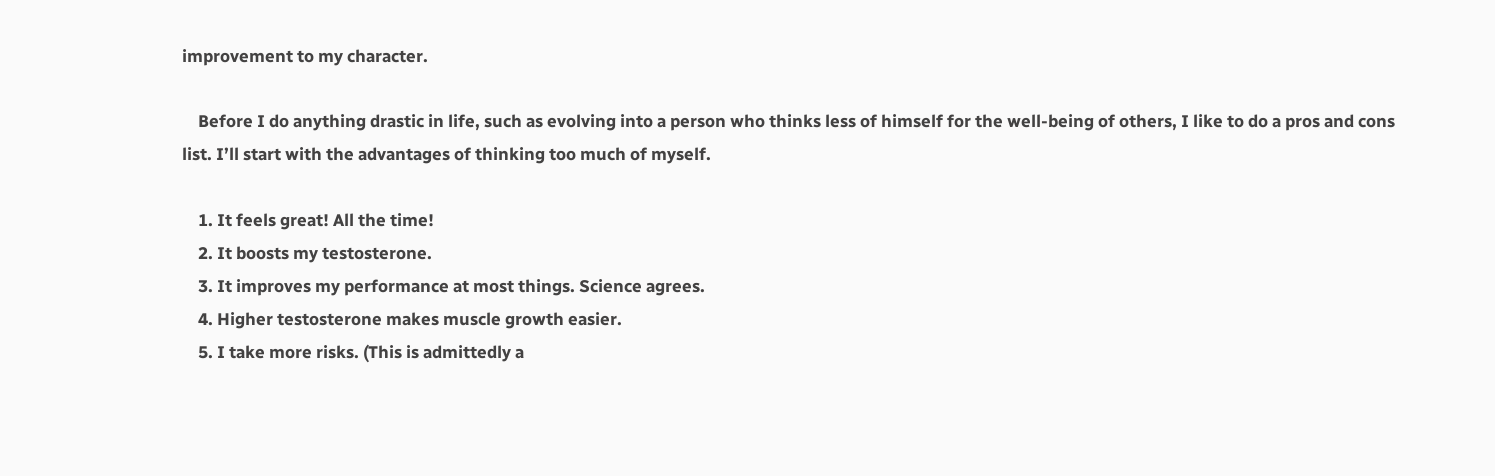improvement to my character.

    Before I do anything drastic in life, such as evolving into a person who thinks less of himself for the well-being of others, I like to do a pros and cons list. I’ll start with the advantages of thinking too much of myself.

    1. It feels great! All the time!
    2. It boosts my testosterone.
    3. It improves my performance at most things. Science agrees.
    4. Higher testosterone makes muscle growth easier.
    5. I take more risks. (This is admittedly a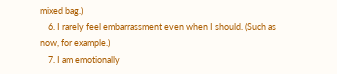mixed bag.)
    6. I rarely feel embarrassment even when I should. (Such as now, for example.)
    7. I am emotionally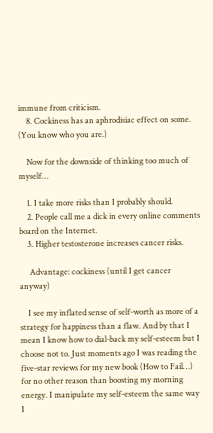immune from criticism.
    8. Cockiness has an aphrodisiac effect on some. (You know who you are.)

    Now for the downside of thinking too much of myself…

    1. I take more risks than I probably should.
    2. People call me a dick in every online comments board on the Internet.
    3. Higher testosterone increases cancer risks.

     Advantage: cockiness (until I get cancer anyway)

    I see my inflated sense of self-worth as more of a strategy for happiness than a flaw. And by that I mean I know how to dial-back my self-esteem but I choose not to. Just moments ago I was reading the five-star reviews for my new book (How to Fail…) for no other reason than boosting my morning energy. I manipulate my self-esteem the same way I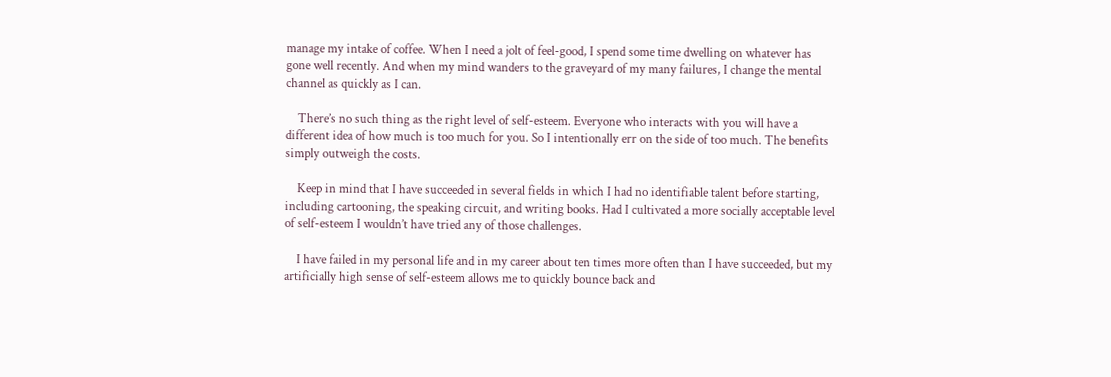manage my intake of coffee. When I need a jolt of feel-good, I spend some time dwelling on whatever has gone well recently. And when my mind wanders to the graveyard of my many failures, I change the mental channel as quickly as I can.

    There’s no such thing as the right level of self-esteem. Everyone who interacts with you will have a different idea of how much is too much for you. So I intentionally err on the side of too much. The benefits simply outweigh the costs.

    Keep in mind that I have succeeded in several fields in which I had no identifiable talent before starting, including cartooning, the speaking circuit, and writing books. Had I cultivated a more socially acceptable level of self-esteem I wouldn’t have tried any of those challenges.

    I have failed in my personal life and in my career about ten times more often than I have succeeded, but my artificially high sense of self-esteem allows me to quickly bounce back and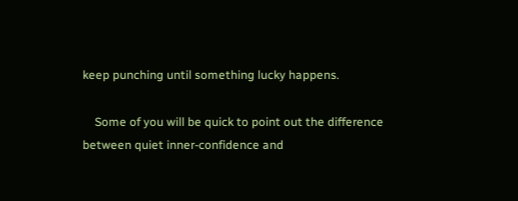keep punching until something lucky happens.

    Some of you will be quick to point out the difference between quiet inner-confidence and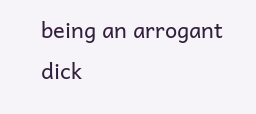being an arrogant dick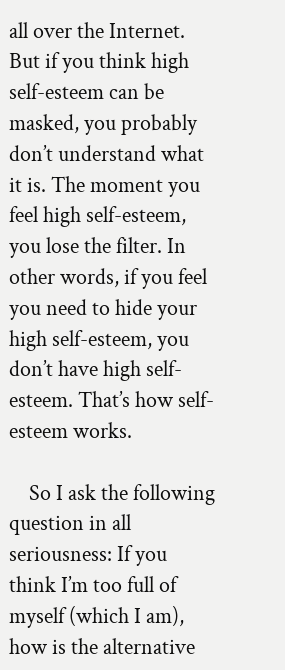all over the Internet. But if you think high self-esteem can be masked, you probably don’t understand what it is. The moment you feel high self-esteem, you lose the filter. In other words, if you feel you need to hide your high self-esteem, you don’t have high self-esteem. That’s how self-esteem works.

    So I ask the following question in all seriousness: If you think I’m too full of myself (which I am), how is the alternative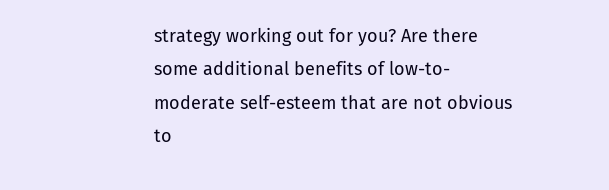strategy working out for you? Are there some additional benefits of low-to-moderate self-esteem that are not obvious to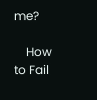me?

    How to Fail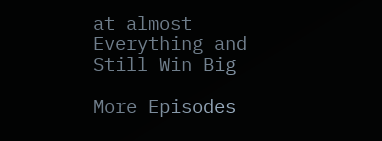at almost Everything and Still Win Big

More Episodes